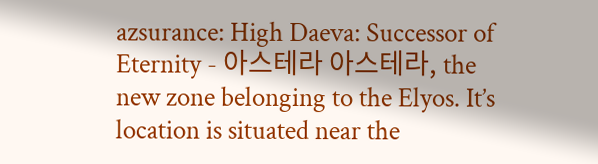azsurance: High Daeva: Successor of Eternity - 아스테라 아스테라, the new zone belonging to the Elyos. It’s location is situated near the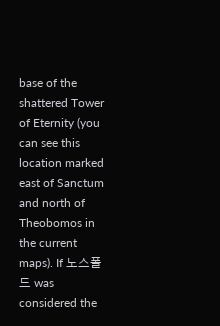base of the shattered Tower of Eternity (you can see this location marked east of Sanctum and north of Theobomos in the current maps). If 노스폴드 was considered the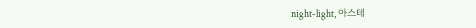night-light, 아스테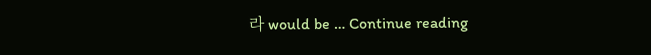라 would be … Continue reading